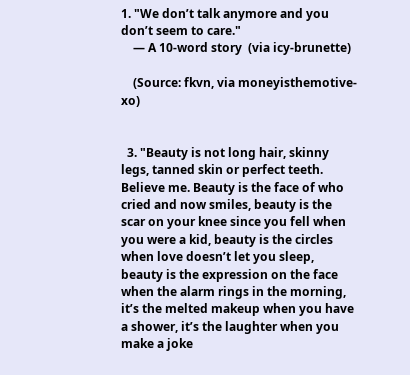1. "We don’t talk anymore and you don’t seem to care."
    — A 10-word story  (via icy-brunette)

    (Source: fkvn, via moneyisthemotive-xo)


  3. "Beauty is not long hair, skinny legs, tanned skin or perfect teeth. Believe me. Beauty is the face of who cried and now smiles, beauty is the scar on your knee since you fell when you were a kid, beauty is the circles when love doesn’t let you sleep, beauty is the expression on the face when the alarm rings in the morning, it’s the melted makeup when you have a shower, it’s the laughter when you make a joke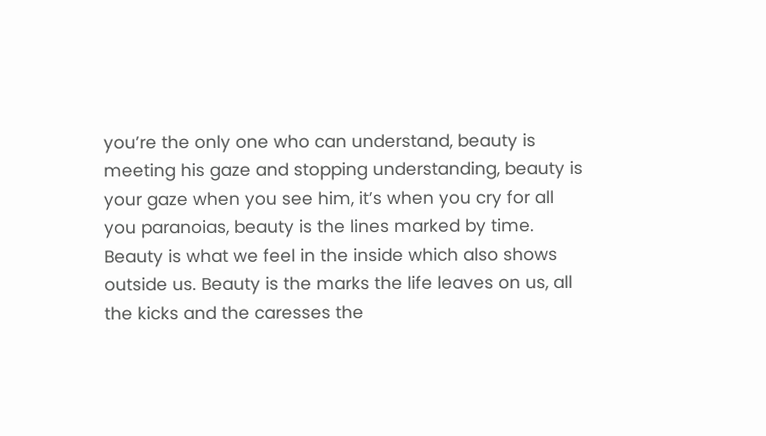you’re the only one who can understand, beauty is meeting his gaze and stopping understanding, beauty is your gaze when you see him, it’s when you cry for all you paranoias, beauty is the lines marked by time. Beauty is what we feel in the inside which also shows outside us. Beauty is the marks the life leaves on us, all the kicks and the caresses the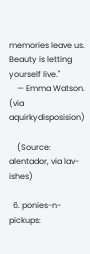memories leave us. Beauty is letting yourself live."
    — Emma Watson.     (via aquirkydisposision)

    (Source: alentador, via lav-ishes)

  6. ponies-n-pickups: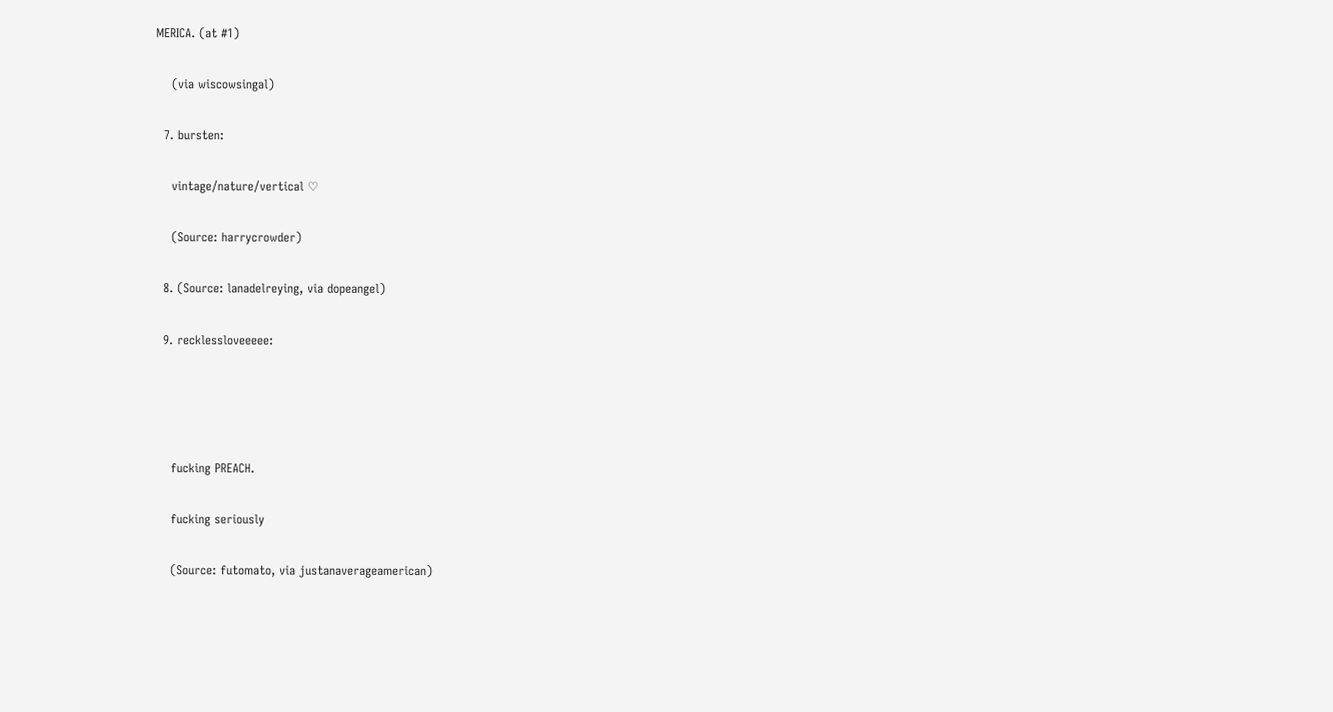MERICA. (at #1)

    (via wiscowsingal)

  7. bursten:

    vintage/nature/vertical ♡

    (Source: harrycrowder)

  8. (Source: lanadelreying, via dopeangel)

  9. recklessloveeeee:




    fucking PREACH.

    fucking seriously

    (Source: futomato, via justanaverageamerican)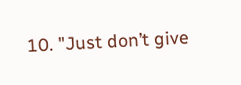10. "Just don’t give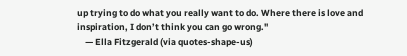up trying to do what you really want to do. Where there is love and inspiration, I don’t think you can go wrong."
    — Ella Fitzgerald (via quotes-shape-us)